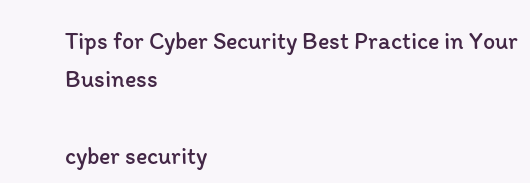Tips for Cyber Security Best Practice in Your Business

cyber security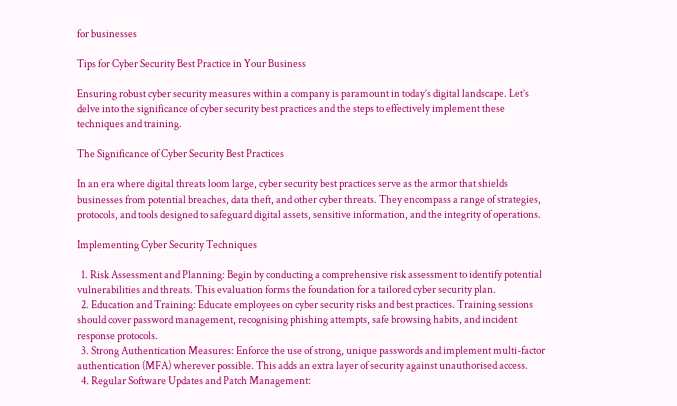for businesses

Tips for Cyber Security Best Practice in Your Business

Ensuring robust cyber security measures within a company is paramount in today’s digital landscape. Let’s delve into the significance of cyber security best practices and the steps to effectively implement these techniques and training.

The Significance of Cyber Security Best Practices

In an era where digital threats loom large, cyber security best practices serve as the armor that shields businesses from potential breaches, data theft, and other cyber threats. They encompass a range of strategies, protocols, and tools designed to safeguard digital assets, sensitive information, and the integrity of operations.

Implementing Cyber Security Techniques

  1. Risk Assessment and Planning: Begin by conducting a comprehensive risk assessment to identify potential vulnerabilities and threats. This evaluation forms the foundation for a tailored cyber security plan.
  2. Education and Training: Educate employees on cyber security risks and best practices. Training sessions should cover password management, recognising phishing attempts, safe browsing habits, and incident response protocols.
  3. Strong Authentication Measures: Enforce the use of strong, unique passwords and implement multi-factor authentication (MFA) wherever possible. This adds an extra layer of security against unauthorised access.
  4. Regular Software Updates and Patch Management: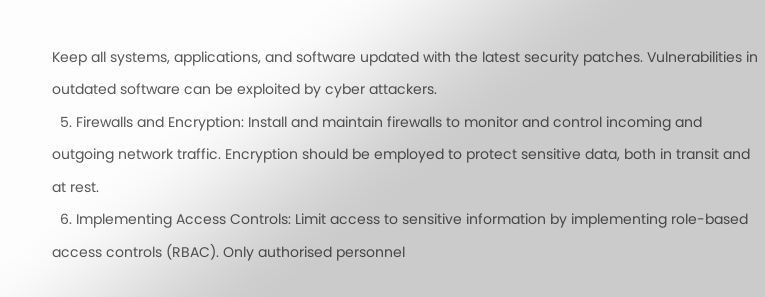Keep all systems, applications, and software updated with the latest security patches. Vulnerabilities in outdated software can be exploited by cyber attackers.
  5. Firewalls and Encryption: Install and maintain firewalls to monitor and control incoming and outgoing network traffic. Encryption should be employed to protect sensitive data, both in transit and at rest.
  6. Implementing Access Controls: Limit access to sensitive information by implementing role-based access controls (RBAC). Only authorised personnel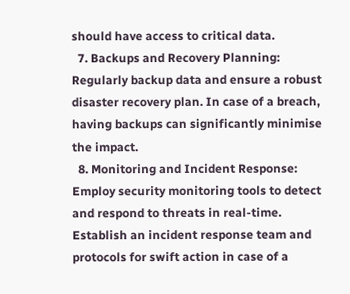should have access to critical data.
  7. Backups and Recovery Planning: Regularly backup data and ensure a robust disaster recovery plan. In case of a breach, having backups can significantly minimise the impact.
  8. Monitoring and Incident Response: Employ security monitoring tools to detect and respond to threats in real-time. Establish an incident response team and protocols for swift action in case of a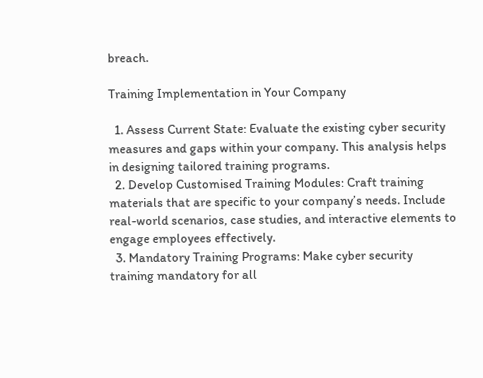breach.

Training Implementation in Your Company

  1. Assess Current State: Evaluate the existing cyber security measures and gaps within your company. This analysis helps in designing tailored training programs.
  2. Develop Customised Training Modules: Craft training materials that are specific to your company’s needs. Include real-world scenarios, case studies, and interactive elements to engage employees effectively.
  3. Mandatory Training Programs: Make cyber security training mandatory for all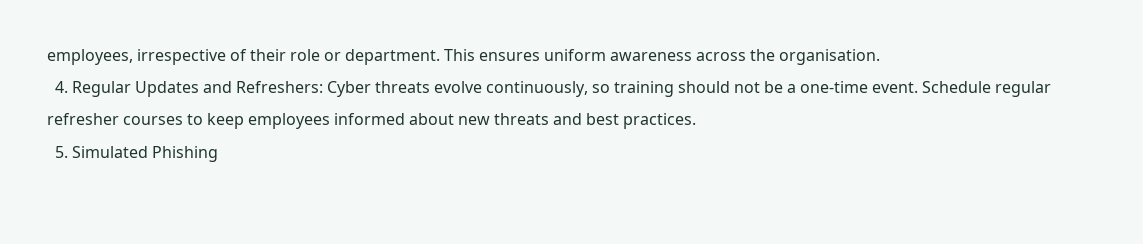employees, irrespective of their role or department. This ensures uniform awareness across the organisation.
  4. Regular Updates and Refreshers: Cyber threats evolve continuously, so training should not be a one-time event. Schedule regular refresher courses to keep employees informed about new threats and best practices.
  5. Simulated Phishing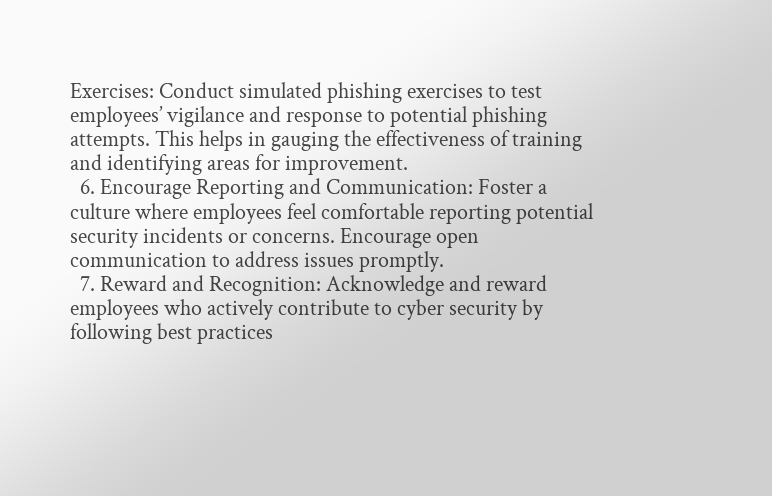Exercises: Conduct simulated phishing exercises to test employees’ vigilance and response to potential phishing attempts. This helps in gauging the effectiveness of training and identifying areas for improvement.
  6. Encourage Reporting and Communication: Foster a culture where employees feel comfortable reporting potential security incidents or concerns. Encourage open communication to address issues promptly.
  7. Reward and Recognition: Acknowledge and reward employees who actively contribute to cyber security by following best practices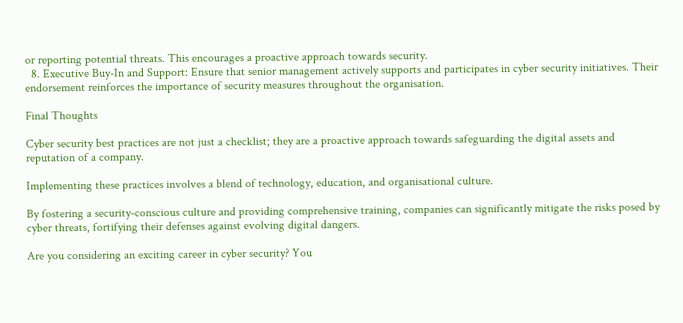or reporting potential threats. This encourages a proactive approach towards security.
  8. Executive Buy-In and Support: Ensure that senior management actively supports and participates in cyber security initiatives. Their endorsement reinforces the importance of security measures throughout the organisation.

Final Thoughts

Cyber security best practices are not just a checklist; they are a proactive approach towards safeguarding the digital assets and reputation of a company.

Implementing these practices involves a blend of technology, education, and organisational culture.

By fostering a security-conscious culture and providing comprehensive training, companies can significantly mitigate the risks posed by cyber threats, fortifying their defenses against evolving digital dangers.

Are you considering an exciting career in cyber security? You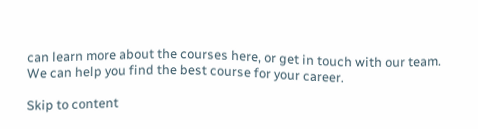can learn more about the courses here, or get in touch with our team. We can help you find the best course for your career.

Skip to content